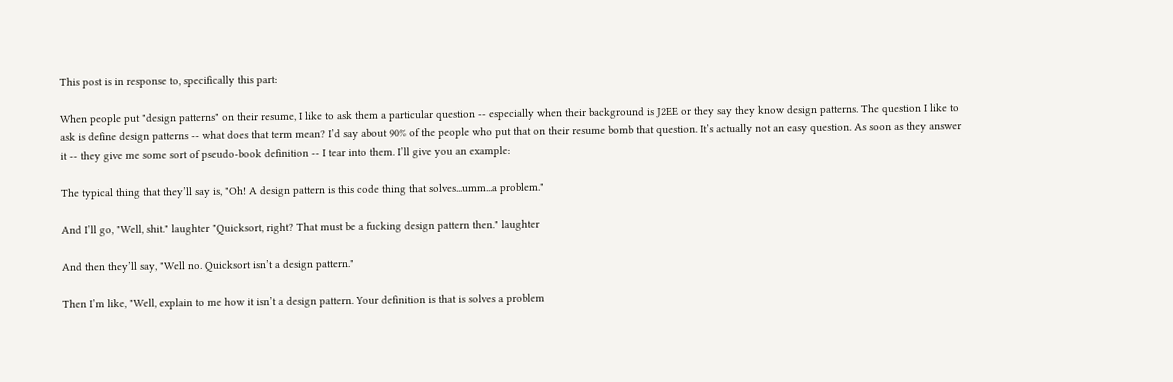This post is in response to, specifically this part:

When people put "design patterns" on their resume, I like to ask them a particular question -- especially when their background is J2EE or they say they know design patterns. The question I like to ask is define design patterns -- what does that term mean? I’d say about 90% of the people who put that on their resume bomb that question. It’s actually not an easy question. As soon as they answer it -- they give me some sort of pseudo-book definition -- I tear into them. I’ll give you an example:

The typical thing that they’ll say is, "Oh! A design pattern is this code thing that solves...umm...a problem."

And I’ll go, "Well, shit." laughter "Quicksort, right? That must be a fucking design pattern then." laughter

And then they’ll say, "Well no. Quicksort isn’t a design pattern."

Then I’m like, "Well, explain to me how it isn’t a design pattern. Your definition is that is solves a problem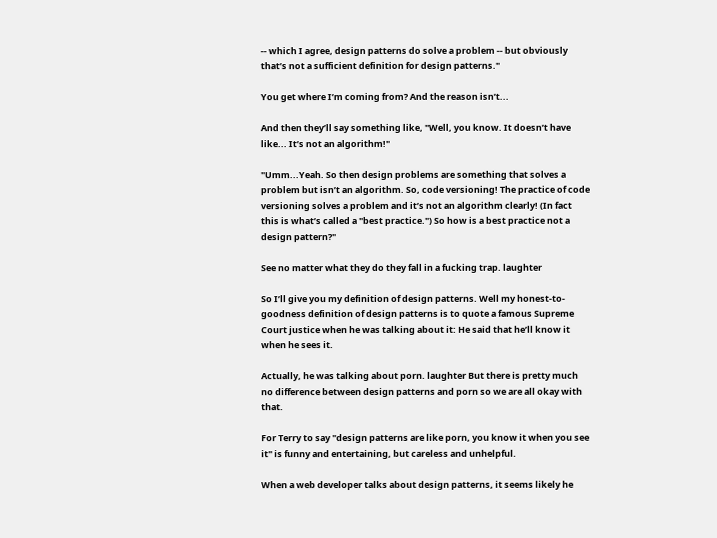-- which I agree, design patterns do solve a problem -- but obviously that’s not a sufficient definition for design patterns."

You get where I’m coming from? And the reason isn’t...

And then they’ll say something like, "Well, you know. It doesn’t have like... It’s not an algorithm!"

"Umm...Yeah. So then design problems are something that solves a problem but isn’t an algorithm. So, code versioning! The practice of code versioning solves a problem and it’s not an algorithm clearly! (In fact this is what’s called a "best practice.") So how is a best practice not a design pattern?"

See no matter what they do they fall in a fucking trap. laughter

So I’ll give you my definition of design patterns. Well my honest-to-goodness definition of design patterns is to quote a famous Supreme Court justice when he was talking about it: He said that he’ll know it when he sees it.

Actually, he was talking about porn. laughter But there is pretty much no difference between design patterns and porn so we are all okay with that.

For Terry to say "design patterns are like porn, you know it when you see it" is funny and entertaining, but careless and unhelpful.

When a web developer talks about design patterns, it seems likely he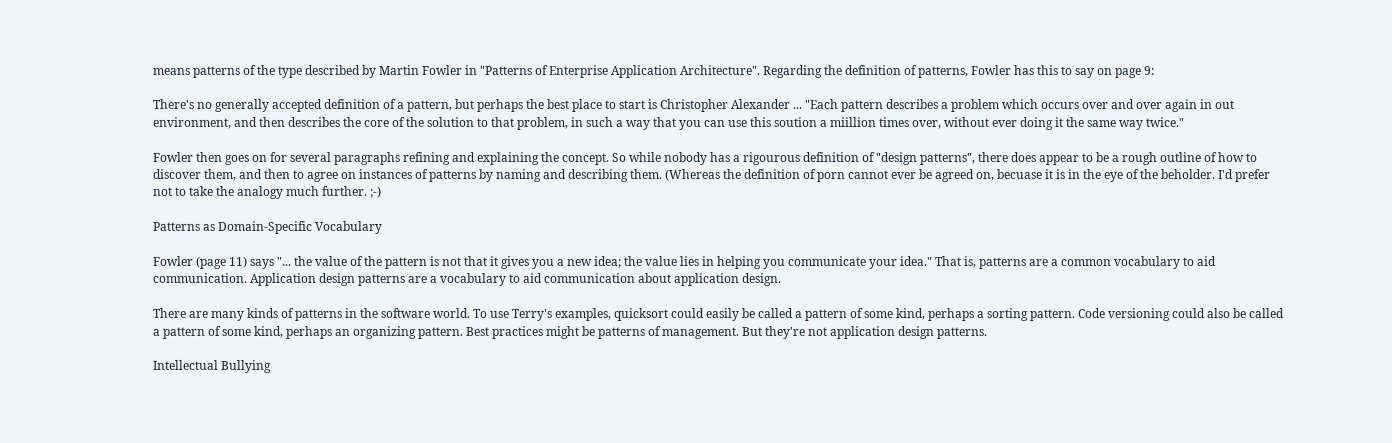means patterns of the type described by Martin Fowler in "Patterns of Enterprise Application Architecture". Regarding the definition of patterns, Fowler has this to say on page 9:

There's no generally accepted definition of a pattern, but perhaps the best place to start is Christopher Alexander ... "Each pattern describes a problem which occurs over and over again in out environment, and then describes the core of the solution to that problem, in such a way that you can use this soution a miillion times over, without ever doing it the same way twice."

Fowler then goes on for several paragraphs refining and explaining the concept. So while nobody has a rigourous definition of "design patterns", there does appear to be a rough outline of how to discover them, and then to agree on instances of patterns by naming and describing them. (Whereas the definition of porn cannot ever be agreed on, becuase it is in the eye of the beholder. I'd prefer not to take the analogy much further. ;-)

Patterns as Domain-Specific Vocabulary

Fowler (page 11) says "... the value of the pattern is not that it gives you a new idea; the value lies in helping you communicate your idea." That is, patterns are a common vocabulary to aid communication. Application design patterns are a vocabulary to aid communication about application design.

There are many kinds of patterns in the software world. To use Terry's examples, quicksort could easily be called a pattern of some kind, perhaps a sorting pattern. Code versioning could also be called a pattern of some kind, perhaps an organizing pattern. Best practices might be patterns of management. But they're not application design patterns.

Intellectual Bullying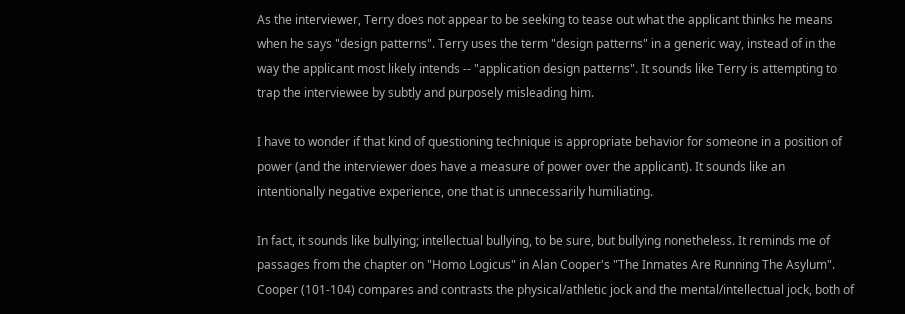As the interviewer, Terry does not appear to be seeking to tease out what the applicant thinks he means when he says "design patterns". Terry uses the term "design patterns" in a generic way, instead of in the way the applicant most likely intends -- "application design patterns". It sounds like Terry is attempting to trap the interviewee by subtly and purposely misleading him.

I have to wonder if that kind of questioning technique is appropriate behavior for someone in a position of power (and the interviewer does have a measure of power over the applicant). It sounds like an intentionally negative experience, one that is unnecessarily humiliating.

In fact, it sounds like bullying; intellectual bullying, to be sure, but bullying nonetheless. It reminds me of passages from the chapter on "Homo Logicus" in Alan Cooper's "The Inmates Are Running The Asylum". Cooper (101-104) compares and contrasts the physical/athletic jock and the mental/intellectual jock, both of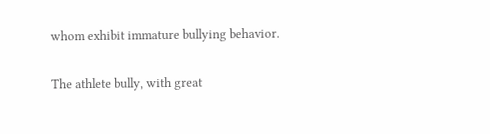whom exhibit immature bullying behavior.

The athlete bully, with great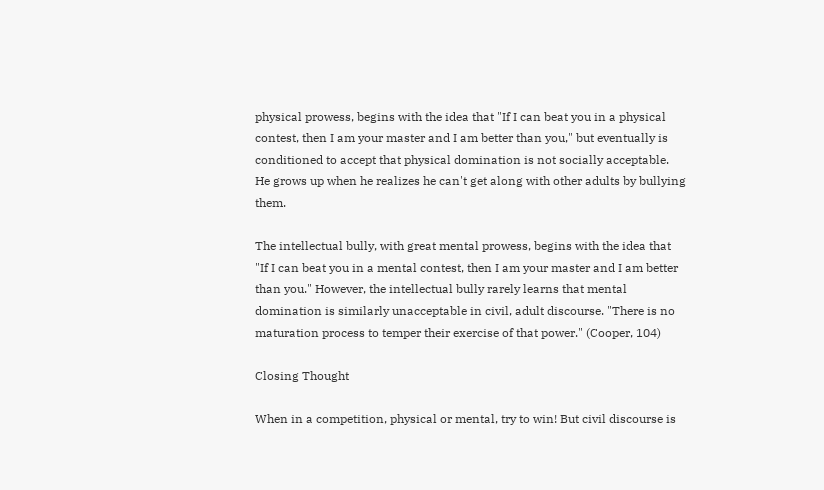physical prowess, begins with the idea that "If I can beat you in a physical contest, then I am your master and I am better than you," but eventually is conditioned to accept that physical domination is not socially acceptable. He grows up when he realizes he can't get along with other adults by bullying them.

The intellectual bully, with great mental prowess, begins with the idea that "If I can beat you in a mental contest, then I am your master and I am better than you." However, the intellectual bully rarely learns that mental domination is similarly unacceptable in civil, adult discourse. "There is no maturation process to temper their exercise of that power." (Cooper, 104)

Closing Thought

When in a competition, physical or mental, try to win! But civil discourse is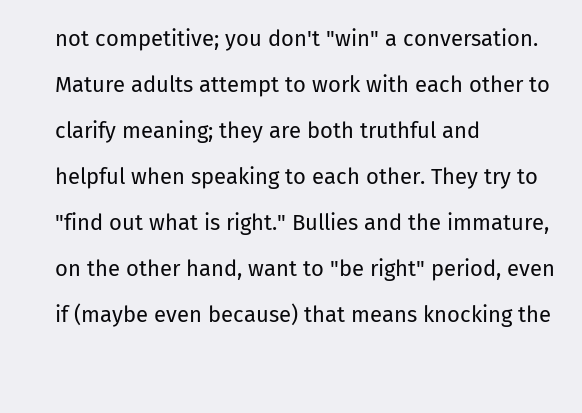not competitive; you don't "win" a conversation. Mature adults attempt to work with each other to clarify meaning; they are both truthful and helpful when speaking to each other. They try to "find out what is right." Bullies and the immature, on the other hand, want to "be right" period, even if (maybe even because) that means knocking the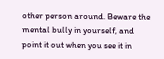other person around. Beware the mental bully in yourself, and point it out when you see it in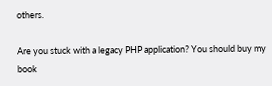others.

Are you stuck with a legacy PHP application? You should buy my book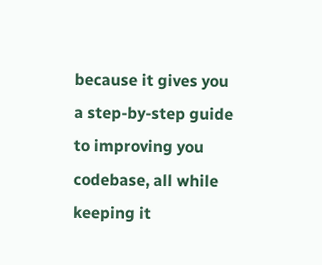because it gives you a step-by-step guide to improving you codebase, all while keeping it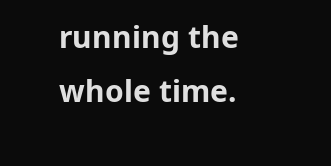running the whole time.